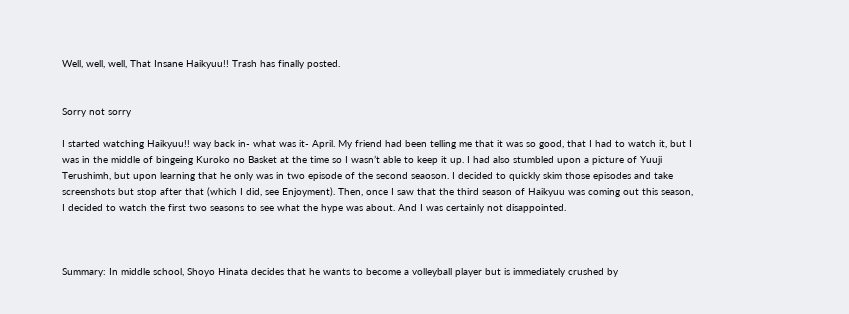Well, well, well, That Insane Haikyuu!! Trash has finally posted.


Sorry not sorry

I started watching Haikyuu!! way back in- what was it- April. My friend had been telling me that it was so good, that I had to watch it, but I was in the middle of bingeing Kuroko no Basket at the time so I wasn’t able to keep it up. I had also stumbled upon a picture of Yuuji Terushimh, but upon learning that he only was in two episode of the second seaoson. I decided to quickly skim those episodes and take screenshots but stop after that (which I did, see Enjoyment). Then, once I saw that the third season of Haikyuu was coming out this season, I decided to watch the first two seasons to see what the hype was about. And I was certainly not disappointed.



Summary: In middle school, Shoyo Hinata decides that he wants to become a volleyball player but is immediately crushed by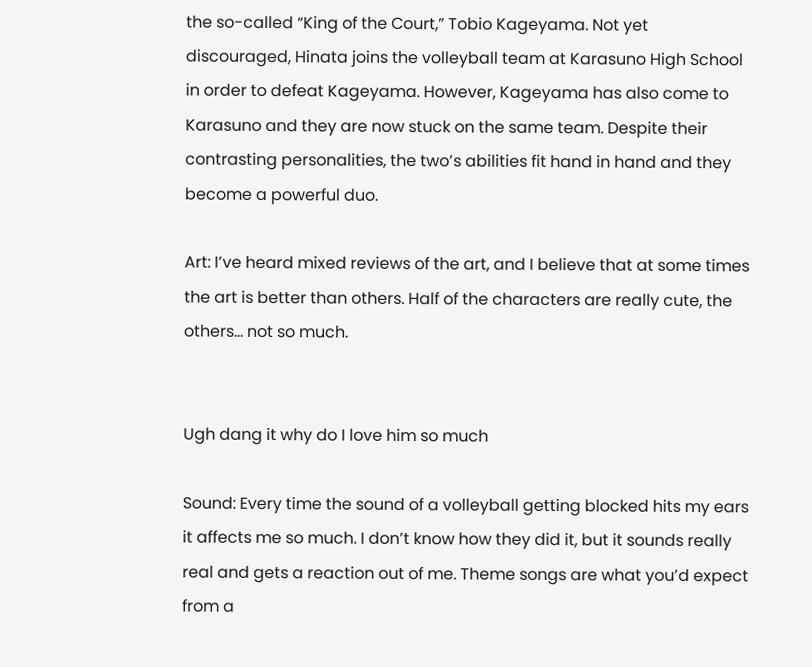the so-called “King of the Court,” Tobio Kageyama. Not yet discouraged, Hinata joins the volleyball team at Karasuno High School in order to defeat Kageyama. However, Kageyama has also come to Karasuno and they are now stuck on the same team. Despite their contrasting personalities, the two’s abilities fit hand in hand and they become a powerful duo.

Art: I’ve heard mixed reviews of the art, and I believe that at some times the art is better than others. Half of the characters are really cute, the others… not so much.


Ugh dang it why do I love him so much

Sound: Every time the sound of a volleyball getting blocked hits my ears it affects me so much. I don’t know how they did it, but it sounds really real and gets a reaction out of me. Theme songs are what you’d expect from a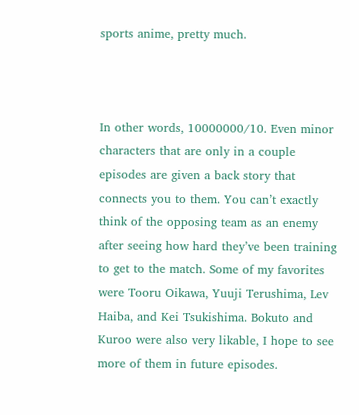sports anime, pretty much.



In other words, 10000000/10. Even minor characters that are only in a couple episodes are given a back story that connects you to them. You can’t exactly think of the opposing team as an enemy after seeing how hard they’ve been training to get to the match. Some of my favorites were Tooru Oikawa, Yuuji Terushima, Lev Haiba, and Kei Tsukishima. Bokuto and Kuroo were also very likable, I hope to see more of them in future episodes.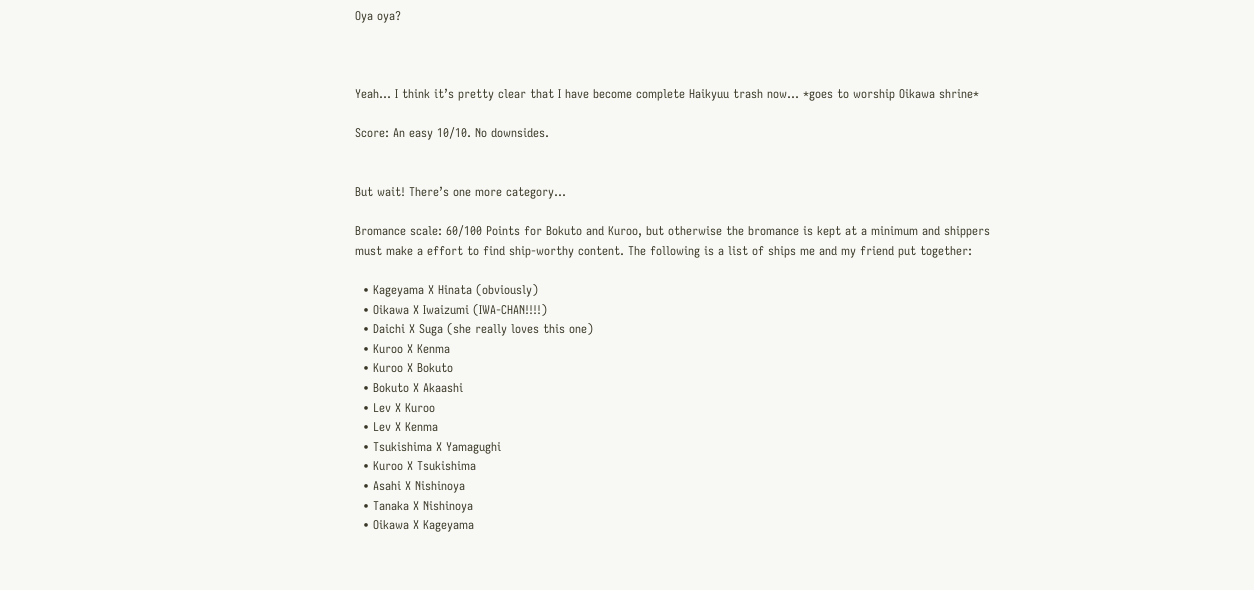Oya oya?



Yeah… I think it’s pretty clear that I have become complete Haikyuu trash now… *goes to worship Oikawa shrine*

Score: An easy 10/10. No downsides.


But wait! There’s one more category…

Bromance scale: 60/100 Points for Bokuto and Kuroo, but otherwise the bromance is kept at a minimum and shippers must make a effort to find ship-worthy content. The following is a list of ships me and my friend put together:

  • Kageyama X Hinata (obviously)
  • Oikawa X Iwaizumi (IWA-CHAN!!!!)
  • Daichi X Suga (she really loves this one)
  • Kuroo X Kenma
  • Kuroo X Bokuto
  • Bokuto X Akaashi
  • Lev X Kuroo
  • Lev X Kenma
  • Tsukishima X Yamagughi
  • Kuroo X Tsukishima
  • Asahi X Nishinoya
  • Tanaka X Nishinoya
  • Oikawa X Kageyama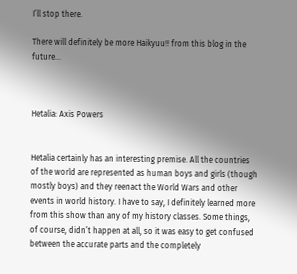I’ll stop there.

There will definitely be more Haikyuu!! from this blog in the future…



Hetalia: Axis Powers


Hetalia certainly has an interesting premise. All the countries of the world are represented as human boys and girls (though mostly boys) and they reenact the World Wars and other events in world history. I have to say, I definitely learned more from this show than any of my history classes. Some things, of course, didn’t happen at all, so it was easy to get confused between the accurate parts and the completely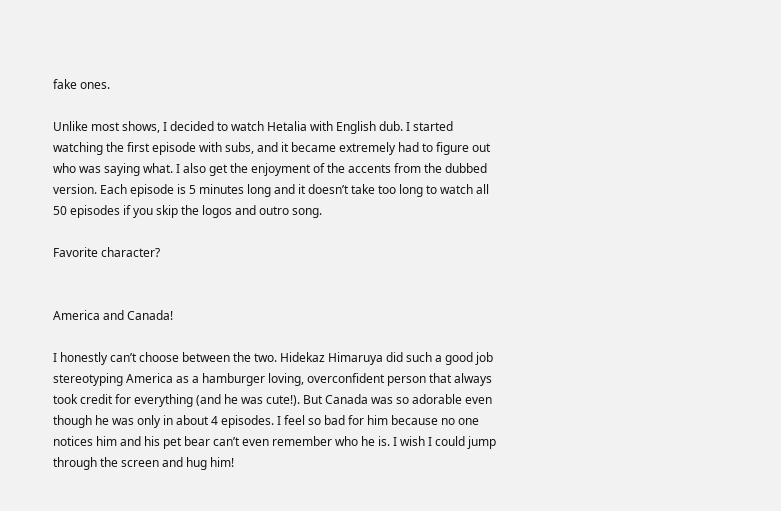fake ones.

Unlike most shows, I decided to watch Hetalia with English dub. I started watching the first episode with subs, and it became extremely had to figure out who was saying what. I also get the enjoyment of the accents from the dubbed version. Each episode is 5 minutes long and it doesn’t take too long to watch all 50 episodes if you skip the logos and outro song.

Favorite character?


America and Canada!

I honestly can’t choose between the two. Hidekaz Himaruya did such a good job stereotyping America as a hamburger loving, overconfident person that always took credit for everything (and he was cute!). But Canada was so adorable even though he was only in about 4 episodes. I feel so bad for him because no one notices him and his pet bear can’t even remember who he is. I wish I could jump through the screen and hug him!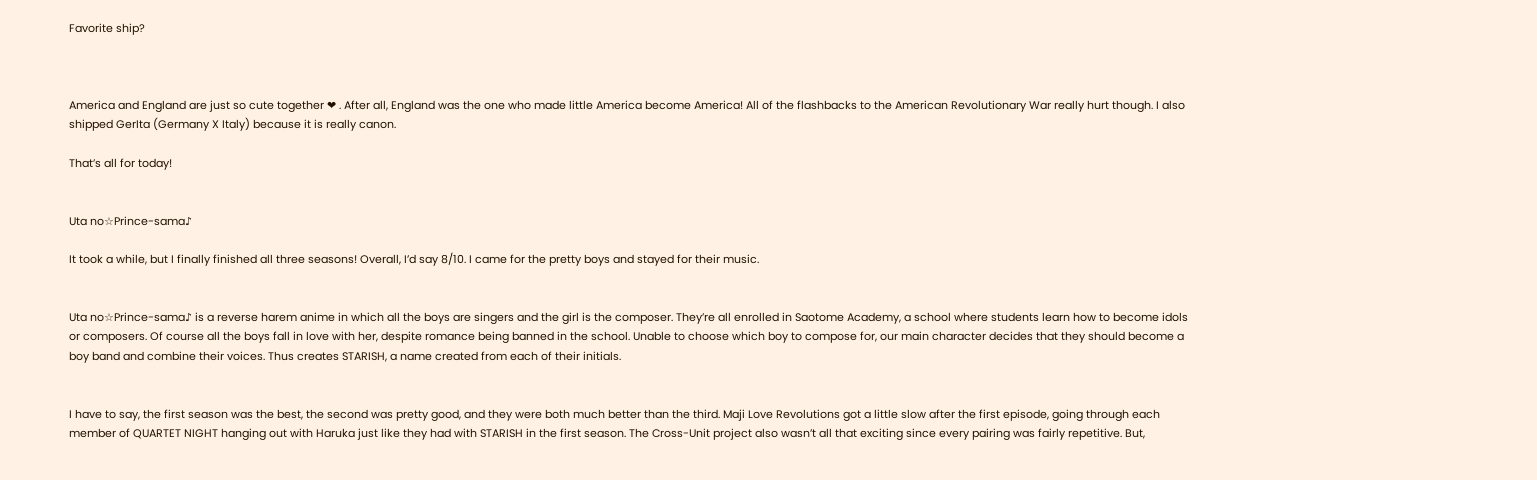Favorite ship?



America and England are just so cute together ❤ . After all, England was the one who made little America become America! All of the flashbacks to the American Revolutionary War really hurt though. I also shipped GerIta (Germany X Italy) because it is really canon.

That’s all for today!


Uta no☆Prince-sama♪

It took a while, but I finally finished all three seasons! Overall, I’d say 8/10. I came for the pretty boys and stayed for their music.


Uta no☆Prince-sama♪ is a reverse harem anime in which all the boys are singers and the girl is the composer. They’re all enrolled in Saotome Academy, a school where students learn how to become idols or composers. Of course all the boys fall in love with her, despite romance being banned in the school. Unable to choose which boy to compose for, our main character decides that they should become a boy band and combine their voices. Thus creates STARISH, a name created from each of their initials.


I have to say, the first season was the best, the second was pretty good, and they were both much better than the third. Maji Love Revolutions got a little slow after the first episode, going through each member of QUARTET NIGHT hanging out with Haruka just like they had with STARISH in the first season. The Cross-Unit project also wasn’t all that exciting since every pairing was fairly repetitive. But,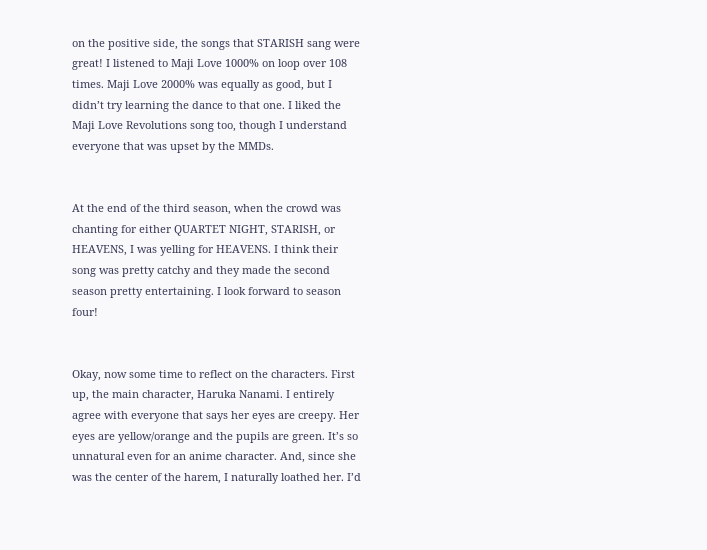on the positive side, the songs that STARISH sang were great! I listened to Maji Love 1000% on loop over 108 times. Maji Love 2000% was equally as good, but I didn’t try learning the dance to that one. I liked the Maji Love Revolutions song too, though I understand everyone that was upset by the MMDs.


At the end of the third season, when the crowd was chanting for either QUARTET NIGHT, STARISH, or HEAVENS, I was yelling for HEAVENS. I think their song was pretty catchy and they made the second season pretty entertaining. I look forward to season four!


Okay, now some time to reflect on the characters. First up, the main character, Haruka Nanami. I entirely agree with everyone that says her eyes are creepy. Her eyes are yellow/orange and the pupils are green. It’s so unnatural even for an anime character. And, since she was the center of the harem, I naturally loathed her. I’d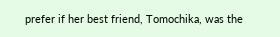prefer if her best friend, Tomochika, was the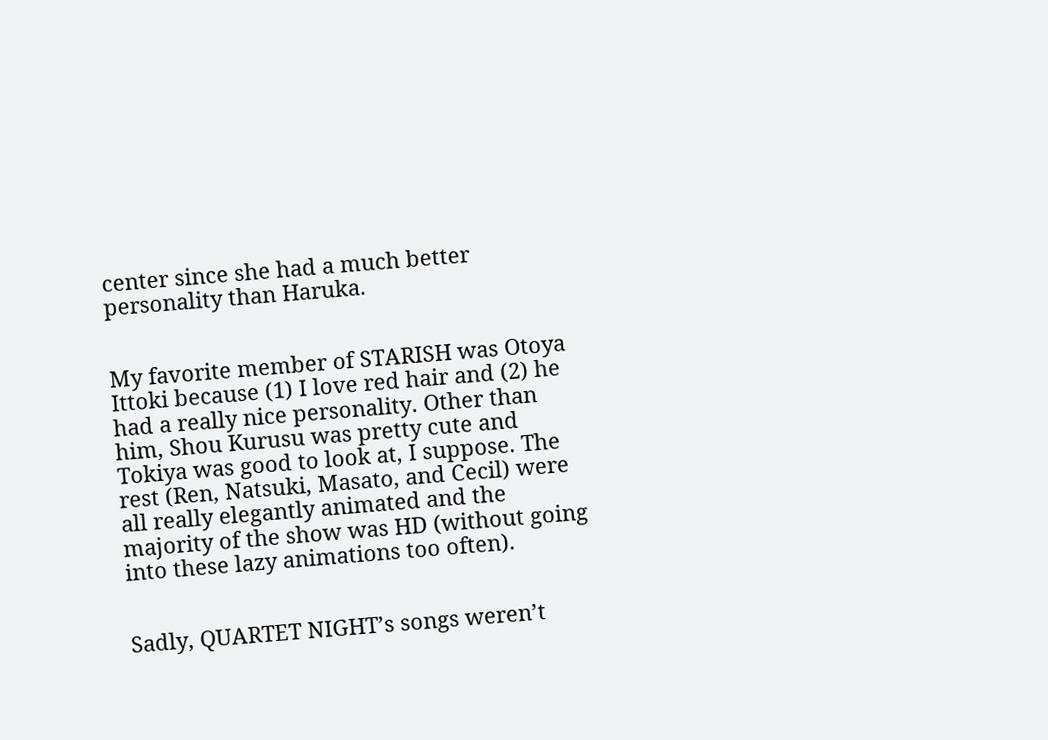center since she had a much better personality than Haruka.


My favorite member of STARISH was Otoya Ittoki because (1) I love red hair and (2) he had a really nice personality. Other than him, Shou Kurusu was pretty cute and Tokiya was good to look at, I suppose. The rest (Ren, Natsuki, Masato, and Cecil) were all really elegantly animated and the majority of the show was HD (without going into these lazy animations too often).


Sadly, QUARTET NIGHT’s songs weren’t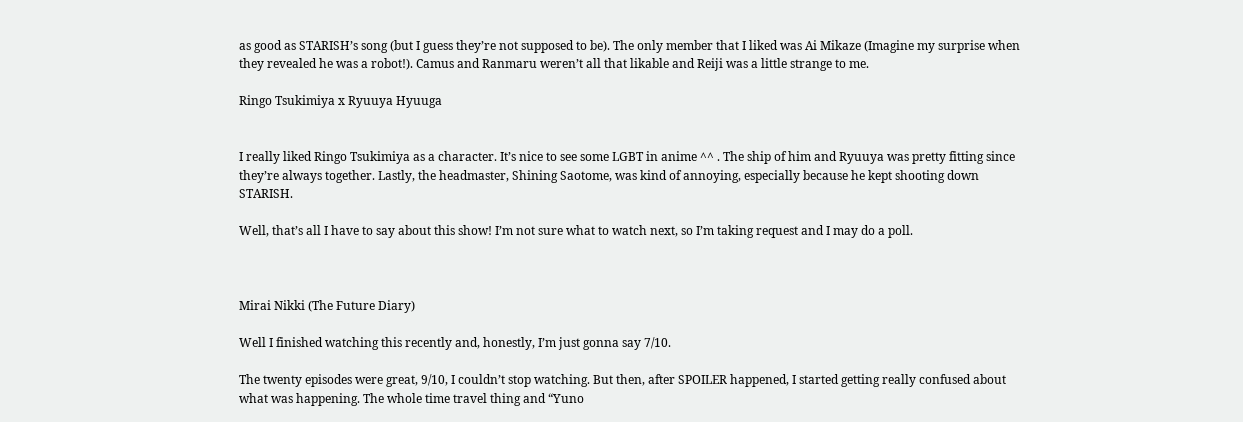as good as STARISH’s song (but I guess they’re not supposed to be). The only member that I liked was Ai Mikaze (Imagine my surprise when they revealed he was a robot!). Camus and Ranmaru weren’t all that likable and Reiji was a little strange to me.

Ringo Tsukimiya x Ryuuya Hyuuga


I really liked Ringo Tsukimiya as a character. It’s nice to see some LGBT in anime ^^ . The ship of him and Ryuuya was pretty fitting since they’re always together. Lastly, the headmaster, Shining Saotome, was kind of annoying, especially because he kept shooting down STARISH.

Well, that’s all I have to say about this show! I’m not sure what to watch next, so I’m taking request and I may do a poll.



Mirai Nikki (The Future Diary)

Well I finished watching this recently and, honestly, I’m just gonna say 7/10.

The twenty episodes were great, 9/10, I couldn’t stop watching. But then, after SPOILER happened, I started getting really confused about what was happening. The whole time travel thing and “Yuno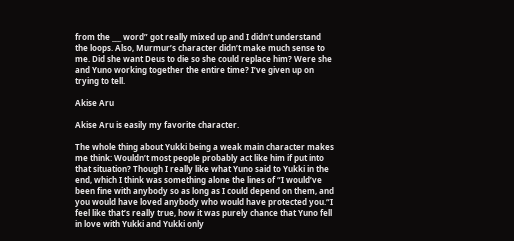from the ___ word” got really mixed up and I didn’t understand the loops. Also, Murmur’s character didn’t make much sense to me. Did she want Deus to die so she could replace him? Were she and Yuno working together the entire time? I’ve given up on trying to tell.

Akise Aru

Akise Aru is easily my favorite character.

The whole thing about Yukki being a weak main character makes me think: Wouldn’t most people probably act like him if put into that situation? Though I really like what Yuno said to Yukki in the end, which I think was something alone the lines of “I would’ve been fine with anybody so as long as I could depend on them, and you would have loved anybody who would have protected you.“I feel like that’s really true, how it was purely chance that Yuno fell in love with Yukki and Yukki only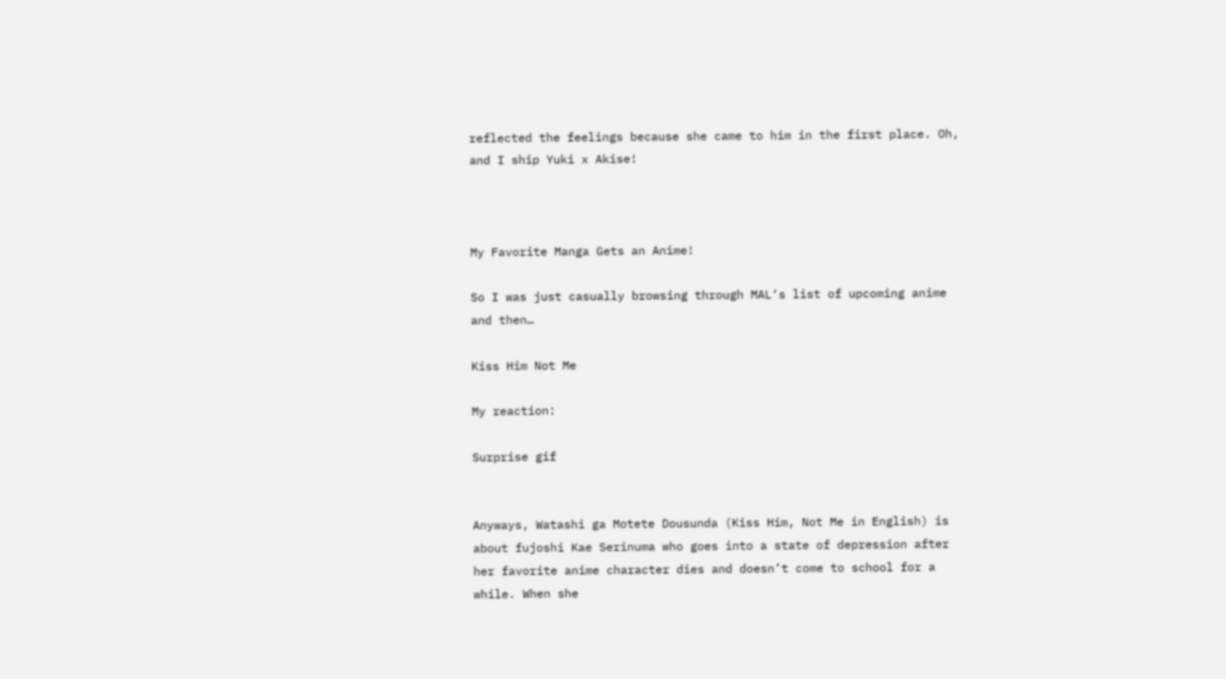reflected the feelings because she came to him in the first place. Oh, and I ship Yuki x Akise!



My Favorite Manga Gets an Anime!

So I was just casually browsing through MAL‘s list of upcoming anime and then…

Kiss Him Not Me

My reaction:

Surprise gif


Anyways, Watashi ga Motete Dousunda (Kiss Him, Not Me in English) is about fujoshi Kae Serinuma who goes into a state of depression after her favorite anime character dies and doesn’t come to school for a while. When she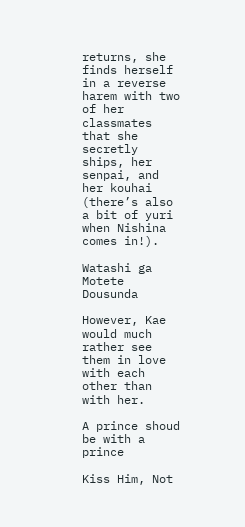returns, she finds herself in a reverse harem with two of her classmates that she secretly ships, her senpai, and her kouhai (there’s also a bit of yuri when Nishina comes in!).

Watashi ga Motete Dousunda

However, Kae would much rather see them in love with each other than with her.

A prince shoud be with a prince

Kiss Him, Not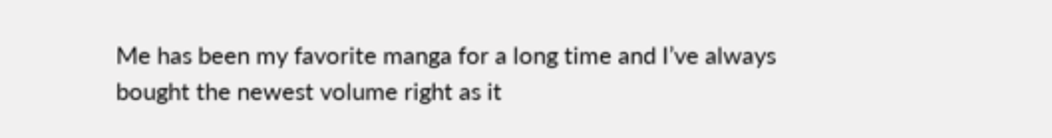Me has been my favorite manga for a long time and I’ve always bought the newest volume right as it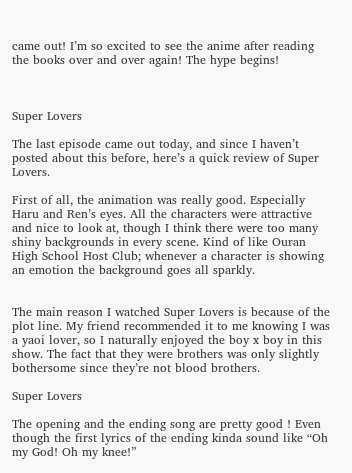came out! I’m so excited to see the anime after reading the books over and over again! The hype begins!



Super Lovers

The last episode came out today, and since I haven’t posted about this before, here’s a quick review of Super Lovers.

First of all, the animation was really good. Especially Haru and Ren’s eyes. All the characters were attractive and nice to look at, though I think there were too many shiny backgrounds in every scene. Kind of like Ouran High School Host Club; whenever a character is showing an emotion the background goes all sparkly.


The main reason I watched Super Lovers is because of the plot line. My friend recommended it to me knowing I was a yaoi lover, so I naturally enjoyed the boy x boy in this show. The fact that they were brothers was only slightly bothersome since they’re not blood brothers.

Super Lovers

The opening and the ending song are pretty good ! Even though the first lyrics of the ending kinda sound like “Oh my God! Oh my knee!”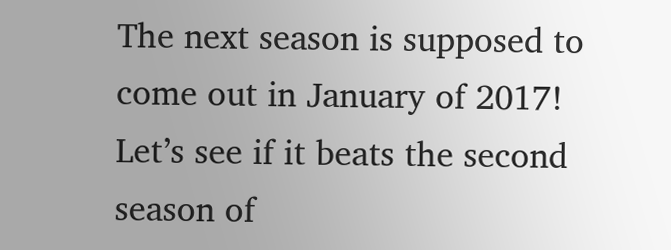The next season is supposed to come out in January of 2017! Let’s see if it beats the second season of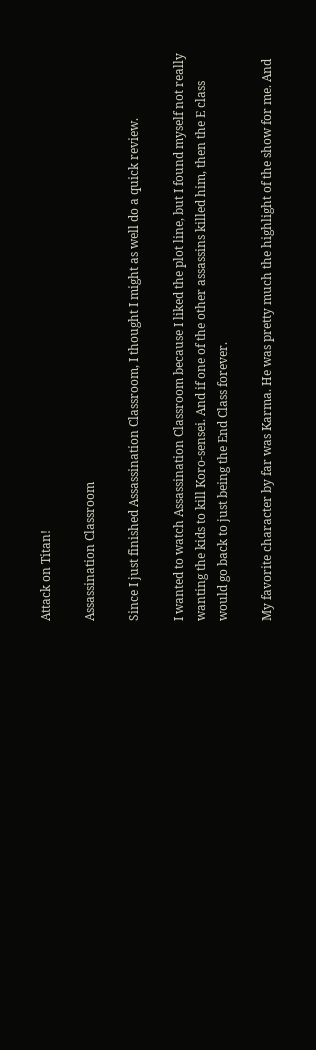Attack on Titan!

Assassination Classroom

Since I just finished Assassination Classroom, I thought I might as well do a quick review.

I wanted to watch Assassination Classroom because I liked the plot line, but I found myself not really wanting the kids to kill Koro-sensei. And if one of the other assassins killed him, then the E class would go back to just being the End Class forever.

My favorite character by far was Karma. He was pretty much the highlight of the show for me. And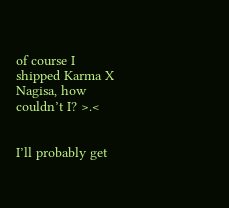of course I shipped Karma X Nagisa, how couldn’t I? >.<


I’ll probably get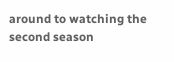around to watching the second season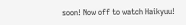soon! Now off to watch Haikyuu!